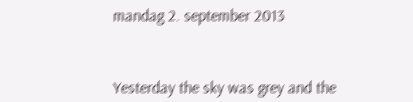mandag 2. september 2013



Yesterday the sky was grey and the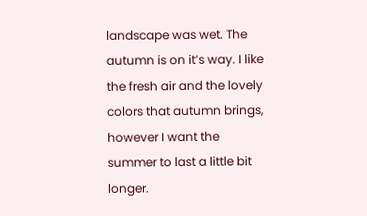landscape was wet. The autumn is on it’s way. I like the fresh air and the lovely colors that autumn brings, however I want the summer to last a little bit longer.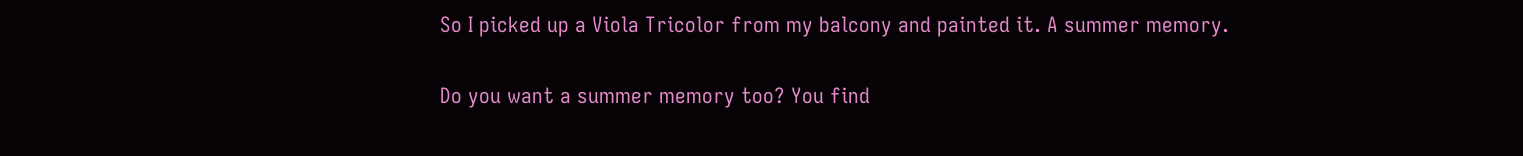So I picked up a Viola Tricolor from my balcony and painted it. A summer memory.

Do you want a summer memory too? You find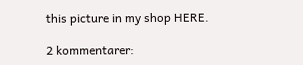this picture in my shop HERE.

2 kommentarer: